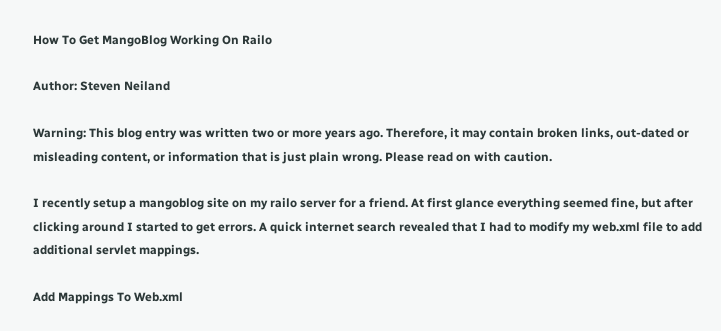How To Get MangoBlog Working On Railo

Author: Steven Neiland

Warning: This blog entry was written two or more years ago. Therefore, it may contain broken links, out-dated or misleading content, or information that is just plain wrong. Please read on with caution.

I recently setup a mangoblog site on my railo server for a friend. At first glance everything seemed fine, but after clicking around I started to get errors. A quick internet search revealed that I had to modify my web.xml file to add additional servlet mappings.

Add Mappings To Web.xml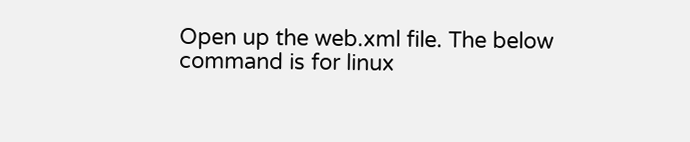Open up the web.xml file. The below command is for linux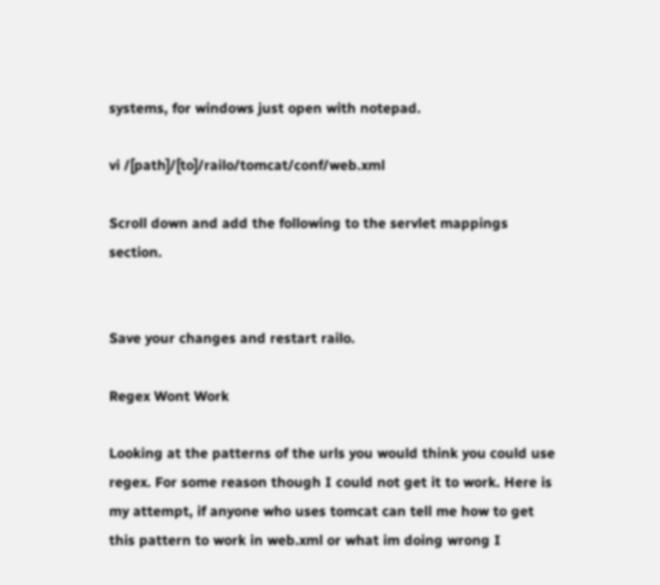systems, for windows just open with notepad.

vi /[path]/[to]/railo/tomcat/conf/web.xml

Scroll down and add the following to the servlet mappings section.


Save your changes and restart railo.

Regex Wont Work

Looking at the patterns of the urls you would think you could use regex. For some reason though I could not get it to work. Here is my attempt, if anyone who uses tomcat can tell me how to get this pattern to work in web.xml or what im doing wrong I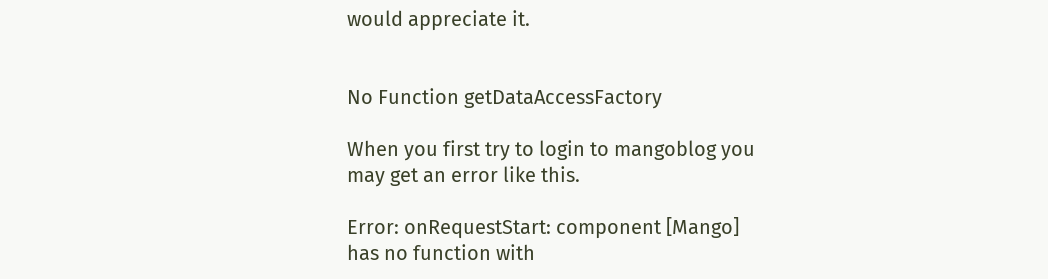would appreciate it.


No Function getDataAccessFactory

When you first try to login to mangoblog you may get an error like this.

Error: onRequestStart: component [Mango] has no function with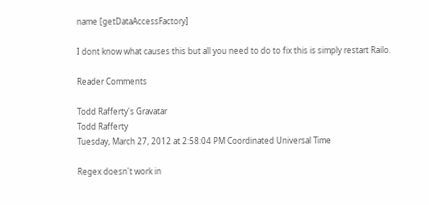name [getDataAccessFactory]

I dont know what causes this but all you need to do to fix this is simply restart Railo.

Reader Comments

Todd Rafferty's Gravatar
Todd Rafferty
Tuesday, March 27, 2012 at 2:58:04 PM Coordinated Universal Time

Regex doesn't work in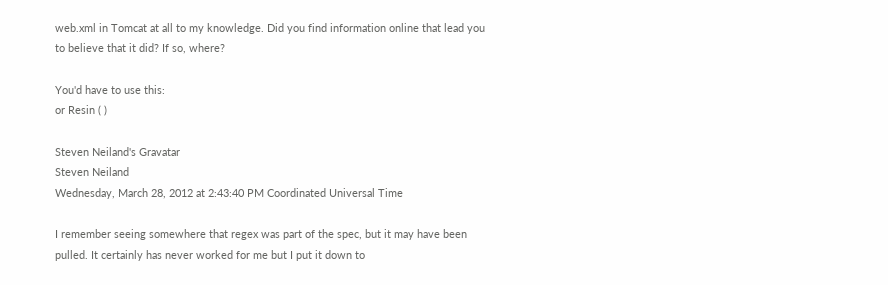web.xml in Tomcat at all to my knowledge. Did you find information online that lead you to believe that it did? If so, where?

You'd have to use this:
or Resin ( )

Steven Neiland's Gravatar
Steven Neiland
Wednesday, March 28, 2012 at 2:43:40 PM Coordinated Universal Time

I remember seeing somewhere that regex was part of the spec, but it may have been pulled. It certainly has never worked for me but I put it down to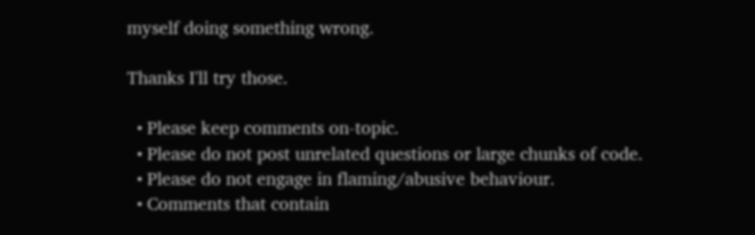myself doing something wrong.

Thanks I'll try those.

  • Please keep comments on-topic.
  • Please do not post unrelated questions or large chunks of code.
  • Please do not engage in flaming/abusive behaviour.
  • Comments that contain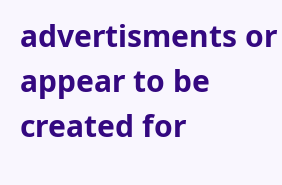advertisments or appear to be created for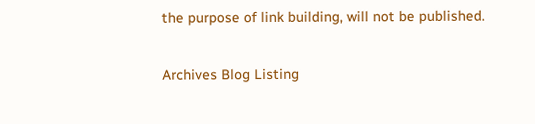the purpose of link building, will not be published.

Archives Blog Listing